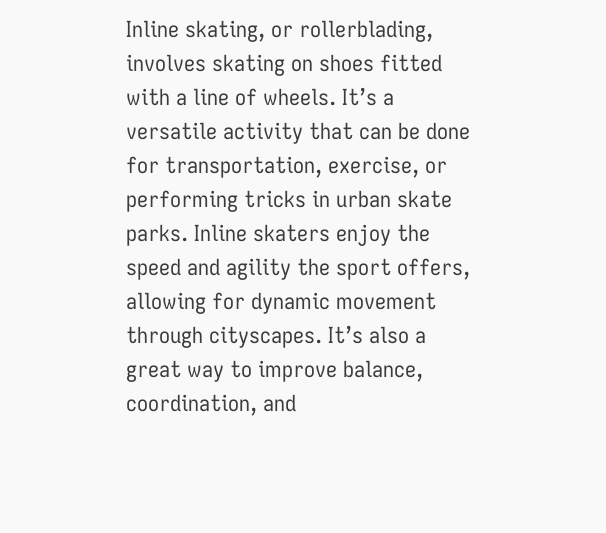Inline skating, or rollerblading, involves skating on shoes fitted with a line of wheels. It’s a versatile activity that can be done for transportation, exercise, or performing tricks in urban skate parks. Inline skaters enjoy the speed and agility the sport offers, allowing for dynamic movement through cityscapes. It’s also a great way to improve balance, coordination, and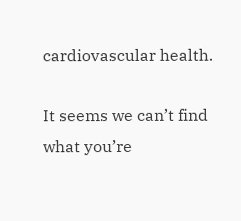cardiovascular health.

It seems we can’t find what you’re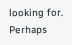looking for. Perhaps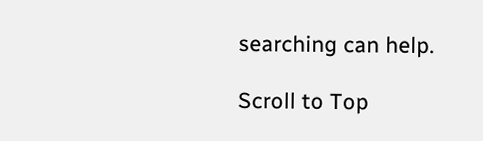searching can help.

Scroll to Top